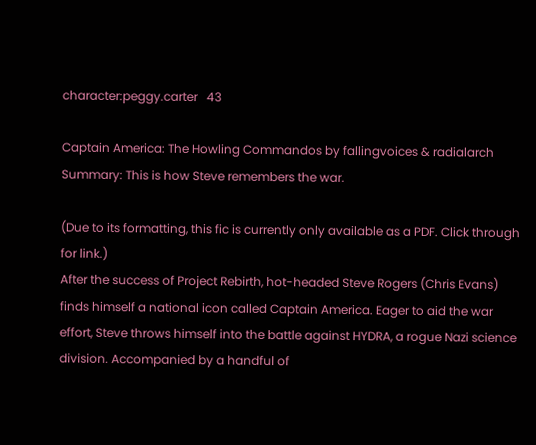character:peggy.carter   43

Captain America: The Howling Commandos by fallingvoices & radialarch
Summary: This is how Steve remembers the war.

(Due to its formatting, this fic is currently only available as a PDF. Click through for link.)
After the success of Project Rebirth, hot-headed Steve Rogers (Chris Evans) finds himself a national icon called Captain America. Eager to aid the war effort, Steve throws himself into the battle against HYDRA, a rogue Nazi science division. Accompanied by a handful of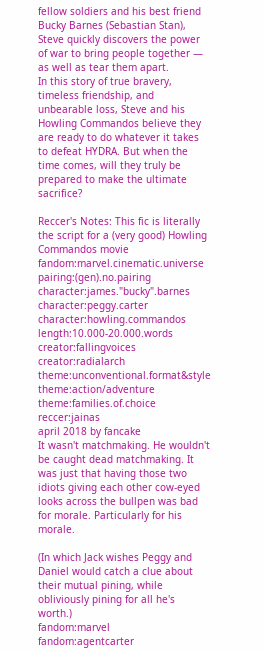fellow soldiers and his best friend Bucky Barnes (Sebastian Stan), Steve quickly discovers the power of war to bring people together — as well as tear them apart.
In this story of true bravery, timeless friendship, and unbearable loss, Steve and his Howling Commandos believe they are ready to do whatever it takes to defeat HYDRA. But when the time comes, will they truly be prepared to make the ultimate sacrifice?

Reccer's Notes: This fic is literally the script for a (very good) Howling Commandos movie
fandom:marvel.cinematic.universe  pairing:(gen).no.pairing  character:james."bucky".barnes  character:peggy.carter  character:howling.commandos  length:10.000-20.000.words  creator:fallingvoices  creator:radialarch  theme:unconventional.format&style  theme:action/adventure  theme:families.of.choice  reccer:jainas
april 2018 by fancake
It wasn't matchmaking. He wouldn't be caught dead matchmaking. It was just that having those two idiots giving each other cow-eyed looks across the bullpen was bad for morale. Particularly for his morale.

(In which Jack wishes Peggy and Daniel would catch a clue about their mutual pining, while obliviously pining for all he's worth.)
fandom:marvel  fandom:agentcarter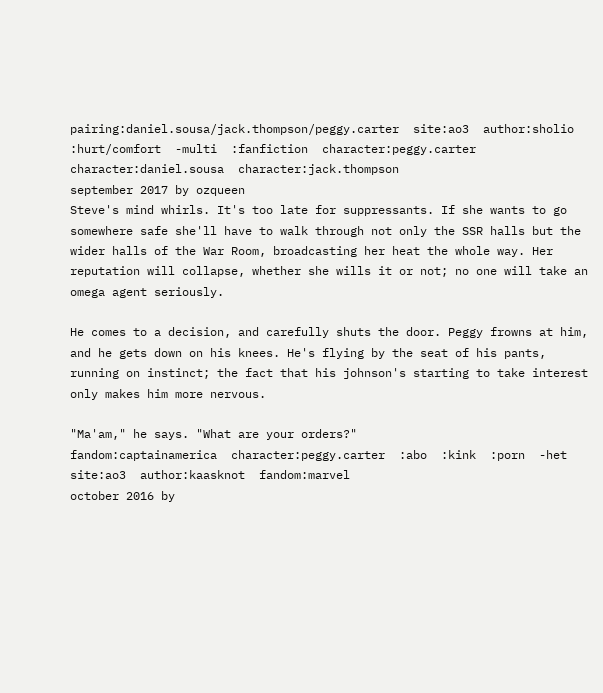pairing:daniel.sousa/jack.thompson/peggy.carter  site:ao3  author:sholio  :hurt/comfort  -multi  :fanfiction  character:peggy.carter  character:daniel.sousa  character:jack.thompson
september 2017 by ozqueen
Steve's mind whirls. It's too late for suppressants. If she wants to go somewhere safe she'll have to walk through not only the SSR halls but the wider halls of the War Room, broadcasting her heat the whole way. Her reputation will collapse, whether she wills it or not; no one will take an omega agent seriously.

He comes to a decision, and carefully shuts the door. Peggy frowns at him, and he gets down on his knees. He's flying by the seat of his pants, running on instinct; the fact that his johnson's starting to take interest only makes him more nervous.

"Ma'am," he says. "What are your orders?"
fandom:captainamerica  character:peggy.carter  :abo  :kink  :porn  -het  site:ao3  author:kaasknot  fandom:marvel
october 2016 by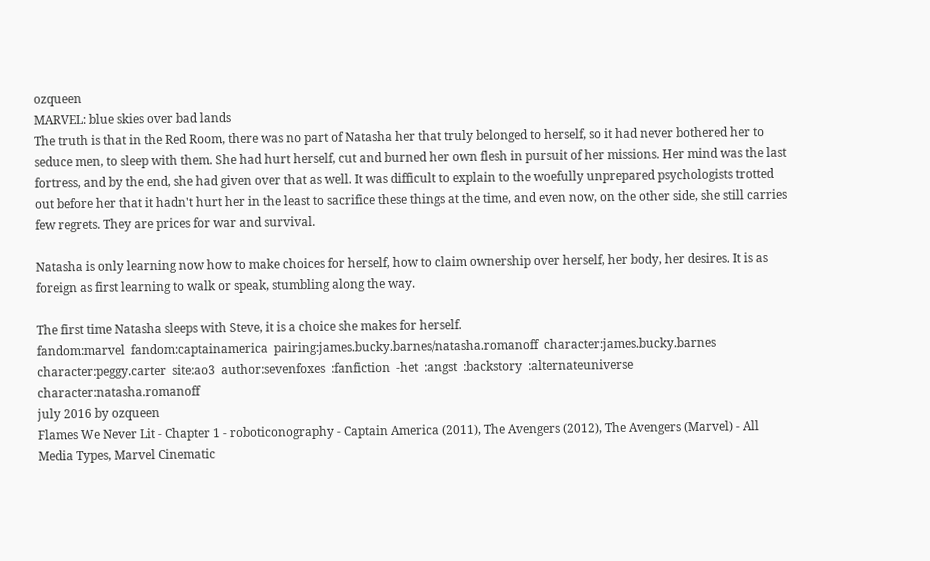ozqueen
MARVEL: blue skies over bad lands
The truth is that in the Red Room, there was no part of Natasha her that truly belonged to herself, so it had never bothered her to seduce men, to sleep with them. She had hurt herself, cut and burned her own flesh in pursuit of her missions. Her mind was the last fortress, and by the end, she had given over that as well. It was difficult to explain to the woefully unprepared psychologists trotted out before her that it hadn't hurt her in the least to sacrifice these things at the time, and even now, on the other side, she still carries few regrets. They are prices for war and survival.

Natasha is only learning now how to make choices for herself, how to claim ownership over herself, her body, her desires. It is as foreign as first learning to walk or speak, stumbling along the way.

The first time Natasha sleeps with Steve, it is a choice she makes for herself.
fandom:marvel  fandom:captainamerica  pairing:james.bucky.barnes/natasha.romanoff  character:james.bucky.barnes  character:peggy.carter  site:ao3  author:sevenfoxes  :fanfiction  -het  :angst  :backstory  :alternateuniverse  character:natasha.romanoff
july 2016 by ozqueen
Flames We Never Lit - Chapter 1 - roboticonography - Captain America (2011), The Avengers (2012), The Avengers (Marvel) - All Media Types, Marvel Cinematic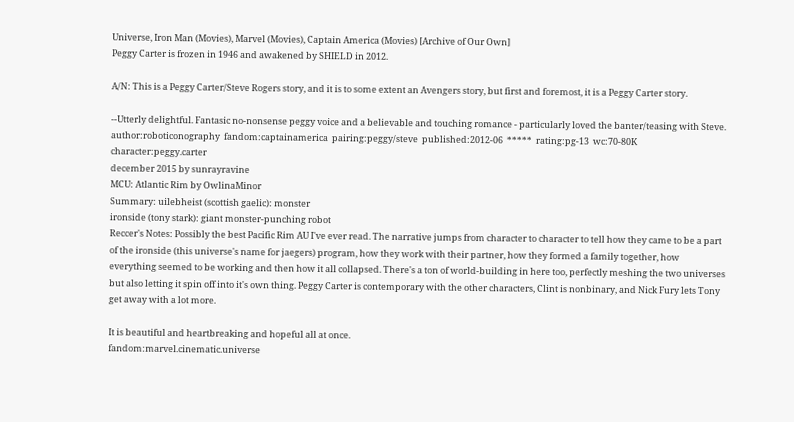Universe, Iron Man (Movies), Marvel (Movies), Captain America (Movies) [Archive of Our Own]
Peggy Carter is frozen in 1946 and awakened by SHIELD in 2012.

A/N: This is a Peggy Carter/Steve Rogers story, and it is to some extent an Avengers story, but first and foremost, it is a Peggy Carter story.

--Utterly delightful. Fantasic no-nonsense peggy voice and a believable and touching romance - particularly loved the banter/teasing with Steve.
author:roboticonography  fandom:captainamerica  pairing:peggy/steve  published:2012-06  *****  rating:pg-13  wc:70-80K  character:peggy.carter
december 2015 by sunrayravine
MCU: Atlantic Rim by OwlinaMinor
Summary: uilebheist (scottish gaelic): monster
ironside (tony stark): giant monster-punching robot
Reccer's Notes: Possibly the best Pacific Rim AU I've ever read. The narrative jumps from character to character to tell how they came to be a part of the ironside (this universe's name for jaegers) program, how they work with their partner, how they formed a family together, how everything seemed to be working and then how it all collapsed. There's a ton of world-building in here too, perfectly meshing the two universes but also letting it spin off into it's own thing. Peggy Carter is contemporary with the other characters, Clint is nonbinary, and Nick Fury lets Tony get away with a lot more.

It is beautiful and heartbreaking and hopeful all at once.
fandom:marvel.cinematic.universe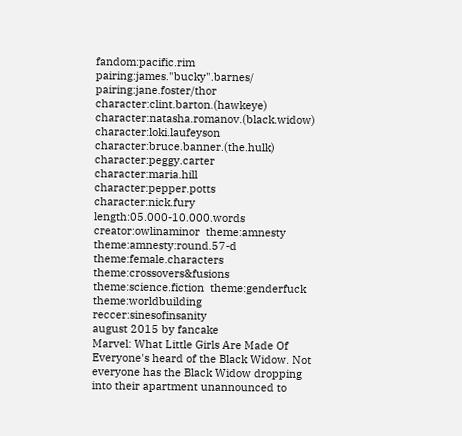fandom:pacific.rim  pairing:james."bucky".barnes/  pairing:jane.foster/thor  character:clint.barton.(hawkeye)  character:natasha.romanov.(black.widow)  character:loki.laufeyson  character:bruce.banner.(the.hulk)  character:peggy.carter  character:maria.hill  character:pepper.potts  character:nick.fury  length:05.000-10.000.words  creator:owlinaminor  theme:amnesty  theme:amnesty:round.57-d  theme:female.characters  theme:crossovers&fusions  theme:science.fiction  theme:genderfuck  theme:worldbuilding  reccer:sinesofinsanity
august 2015 by fancake
Marvel: What Little Girls Are Made Of
Everyone's heard of the Black Widow. Not everyone has the Black Widow dropping into their apartment unannounced to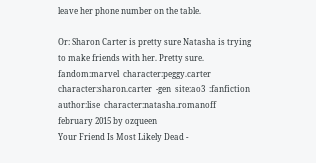leave her phone number on the table.

Or: Sharon Carter is pretty sure Natasha is trying to make friends with her. Pretty sure.
fandom:marvel  character:peggy.carter  character:sharon.carter  -gen  site:ao3  :fanfiction  author:lise  character:natasha.romanoff
february 2015 by ozqueen
Your Friend Is Most Likely Dead -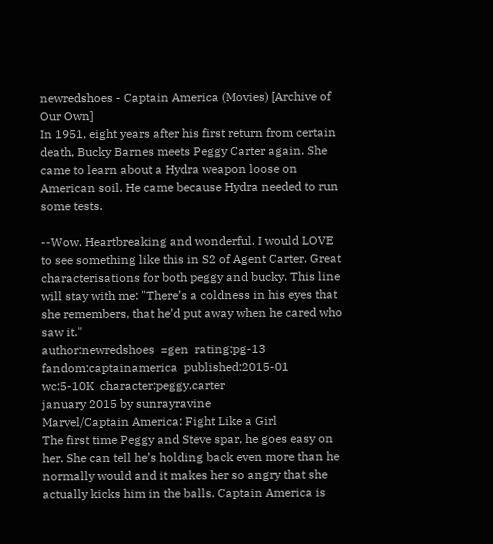newredshoes - Captain America (Movies) [Archive of Our Own]
In 1951, eight years after his first return from certain death, Bucky Barnes meets Peggy Carter again. She came to learn about a Hydra weapon loose on American soil. He came because Hydra needed to run some tests.

--Wow. Heartbreaking and wonderful. I would LOVE to see something like this in S2 of Agent Carter. Great characterisations for both peggy and bucky. This line will stay with me: "There’s a coldness in his eyes that she remembers, that he’d put away when he cared who saw it."
author:newredshoes  =gen  rating:pg-13  fandom:captainamerica  published:2015-01  wc:5-10K  character:peggy.carter
january 2015 by sunrayravine
Marvel/Captain America: Fight Like a Girl
The first time Peggy and Steve spar, he goes easy on her. She can tell he’s holding back even more than he normally would and it makes her so angry that she actually kicks him in the balls. Captain America is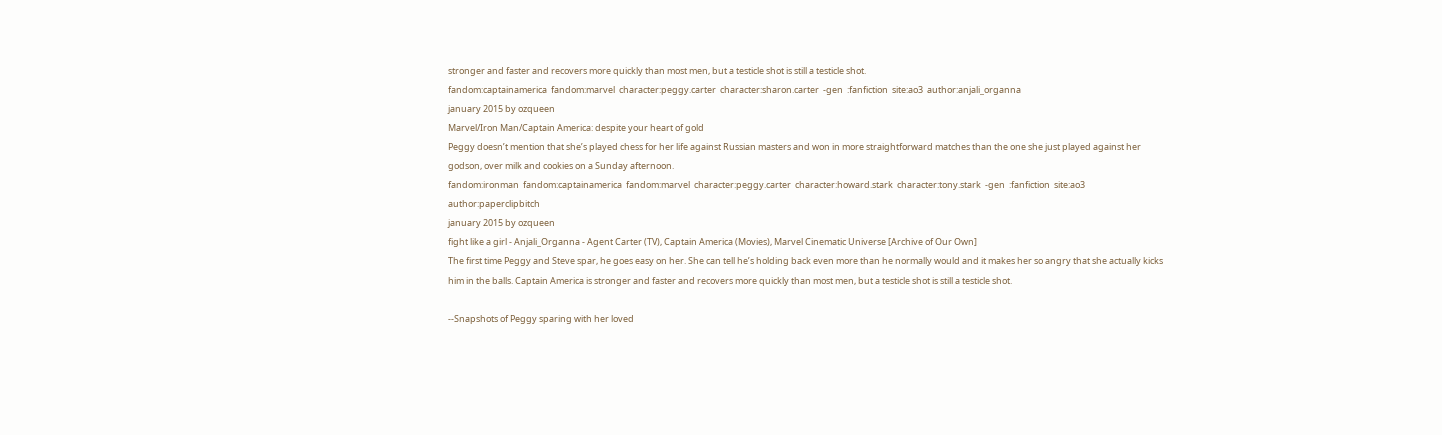stronger and faster and recovers more quickly than most men, but a testicle shot is still a testicle shot.
fandom:captainamerica  fandom:marvel  character:peggy.carter  character:sharon.carter  -gen  :fanfiction  site:ao3  author:anjali_organna
january 2015 by ozqueen
Marvel/Iron Man/Captain America: despite your heart of gold
Peggy doesn’t mention that she’s played chess for her life against Russian masters and won in more straightforward matches than the one she just played against her godson, over milk and cookies on a Sunday afternoon.
fandom:ironman  fandom:captainamerica  fandom:marvel  character:peggy.carter  character:howard.stark  character:tony.stark  -gen  :fanfiction  site:ao3  author:paperclipbitch
january 2015 by ozqueen
fight like a girl - Anjali_Organna - Agent Carter (TV), Captain America (Movies), Marvel Cinematic Universe [Archive of Our Own]
The first time Peggy and Steve spar, he goes easy on her. She can tell he’s holding back even more than he normally would and it makes her so angry that she actually kicks him in the balls. Captain America is stronger and faster and recovers more quickly than most men, but a testicle shot is still a testicle shot.

--Snapshots of Peggy sparing with her loved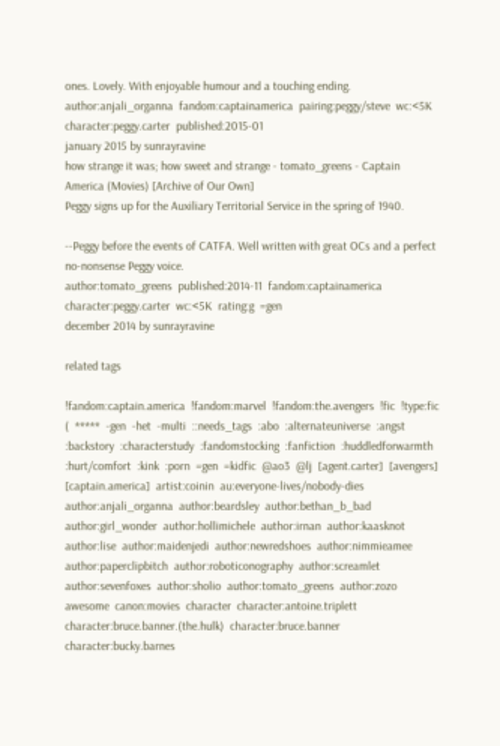ones. Lovely. With enjoyable humour and a touching ending.
author:anjali_organna  fandom:captainamerica  pairing:peggy/steve  wc:<5K  character:peggy.carter  published:2015-01
january 2015 by sunrayravine
how strange it was; how sweet and strange - tomato_greens - Captain America (Movies) [Archive of Our Own]
Peggy signs up for the Auxiliary Territorial Service in the spring of 1940.

--Peggy before the events of CATFA. Well written with great OCs and a perfect no-nonsense Peggy voice.
author:tomato_greens  published:2014-11  fandom:captainamerica  character:peggy.carter  wc:<5K  rating:g  =gen
december 2014 by sunrayravine

related tags

!fandom:captain.america  !fandom:marvel  !fandom:the.avengers  !fic  !type:fic  (  *****  -gen  -het  -multi  ::needs_tags  :abo  :alternateuniverse  :angst  :backstory  :characterstudy  :fandomstocking  :fanfiction  :huddledforwarmth  :hurt/comfort  :kink  :porn  =gen  =kidfic  @ao3  @lj  [agent.carter]  [avengers]  [captain.america]  artist:coinin  au:everyone-lives/nobody-dies  author:anjali_organna  author:beardsley  author:bethan_b_bad  author:girl_wonder  author:hollimichele  author:irnan  author:kaasknot  author:lise  author:maidenjedi  author:newredshoes  author:nimmieamee  author:paperclipbitch  author:roboticonography  author:screamlet  author:sevenfoxes  author:sholio  author:tomato_greens  author:zozo  awesome  canon:movies  character  character:antoine.triplett  character:bruce.banner.(the.hulk)  character:bruce.banner  character:bucky.barnes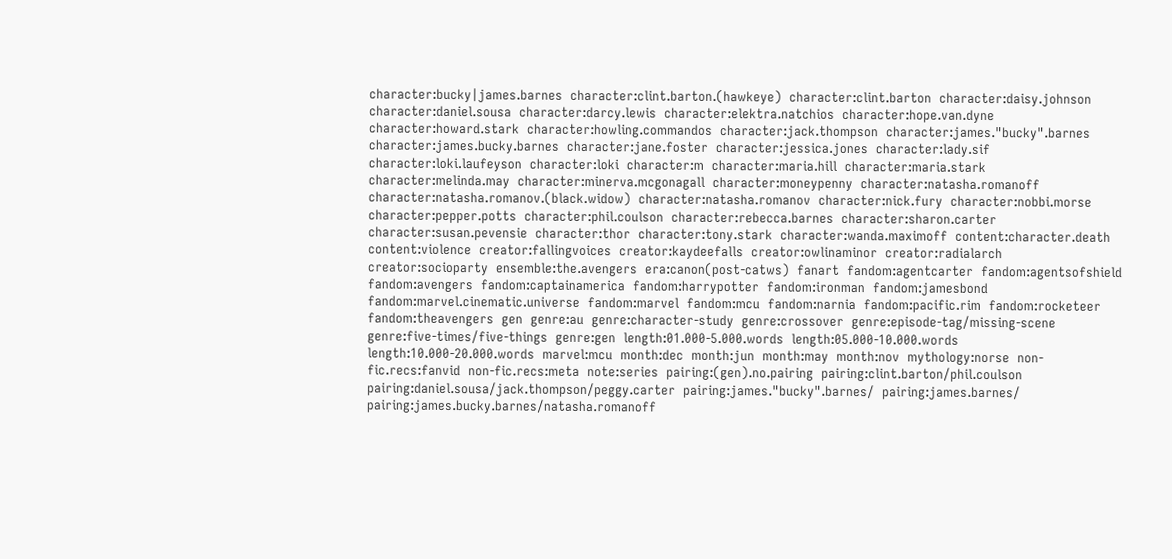character:bucky|james.barnes  character:clint.barton.(hawkeye)  character:clint.barton  character:daisy.johnson  character:daniel.sousa  character:darcy.lewis  character:elektra.natchios  character:hope.van.dyne  character:howard.stark  character:howling.commandos  character:jack.thompson  character:james."bucky".barnes  character:james.bucky.barnes  character:jane.foster  character:jessica.jones  character:lady.sif  character:loki.laufeyson  character:loki  character:m  character:maria.hill  character:maria.stark  character:melinda.may  character:minerva.mcgonagall  character:moneypenny  character:natasha.romanoff  character:natasha.romanov.(black.widow)  character:natasha.romanov  character:nick.fury  character:nobbi.morse  character:pepper.potts  character:phil.coulson  character:rebecca.barnes  character:sharon.carter  character:susan.pevensie  character:thor  character:tony.stark  character:wanda.maximoff  content:character.death  content:violence  creator:fallingvoices  creator:kaydeefalls  creator:owlinaminor  creator:radialarch  creator:socioparty  ensemble:the.avengers  era:canon(post-catws)  fanart  fandom:agentcarter  fandom:agentsofshield  fandom:avengers  fandom:captainamerica  fandom:harrypotter  fandom:ironman  fandom:jamesbond  fandom:marvel.cinematic.universe  fandom:marvel  fandom:mcu  fandom:narnia  fandom:pacific.rim  fandom:rocketeer  fandom:theavengers  gen  genre:au  genre:character-study  genre:crossover  genre:episode-tag/missing-scene  genre:five-times/five-things  genre:gen  length:01.000-5.000.words  length:05.000-10.000.words  length:10.000-20.000.words  marvel:mcu  month:dec  month:jun  month:may  month:nov  mythology:norse  non-fic.recs:fanvid  non-fic.recs:meta  note:series  pairing:(gen).no.pairing  pairing:clint.barton/phil.coulson  pairing:daniel.sousa/jack.thompson/peggy.carter  pairing:james."bucky".barnes/  pairing:james.barnes/  pairing:james.bucky.barnes/natasha.romanoff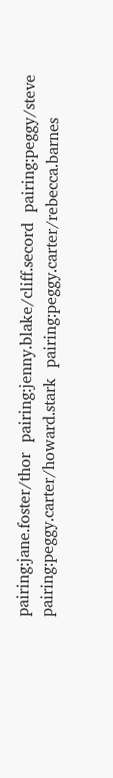pairing:jane.foster/thor  pairing:jenny.blake/cliff.secord  pairing:peggy/steve  pairing:peggy.carter/howard.stark  pairing:peggy.carter/rebecca.barnes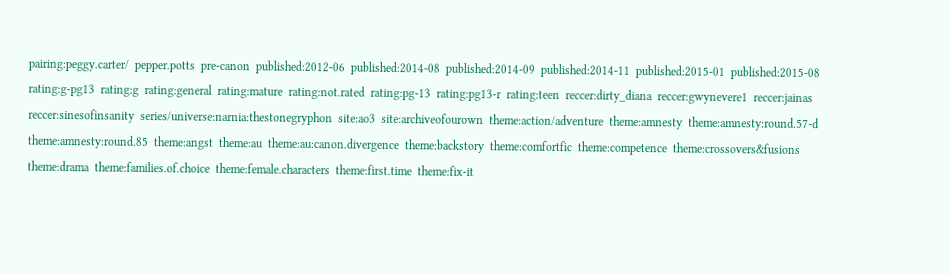pairing:peggy.carter/  pepper.potts  pre-canon  published:2012-06  published:2014-08  published:2014-09  published:2014-11  published:2015-01  published:2015-08  rating:g-pg13  rating:g  rating:general  rating:mature  rating:not.rated  rating:pg-13  rating:pg13-r  rating:teen  reccer:dirty_diana  reccer:gwynevere1  reccer:jainas  reccer:sinesofinsanity  series/universe:narnia:thestonegryphon  site:ao3  site:archiveofourown  theme:action/adventure  theme:amnesty  theme:amnesty:round.57-d  theme:amnesty:round.85  theme:angst  theme:au  theme:au:canon.divergence  theme:backstory  theme:comfortfic  theme:competence  theme:crossovers&fusions  theme:drama  theme:families.of.choice  theme:female.characters  theme:first.time  theme:fix-it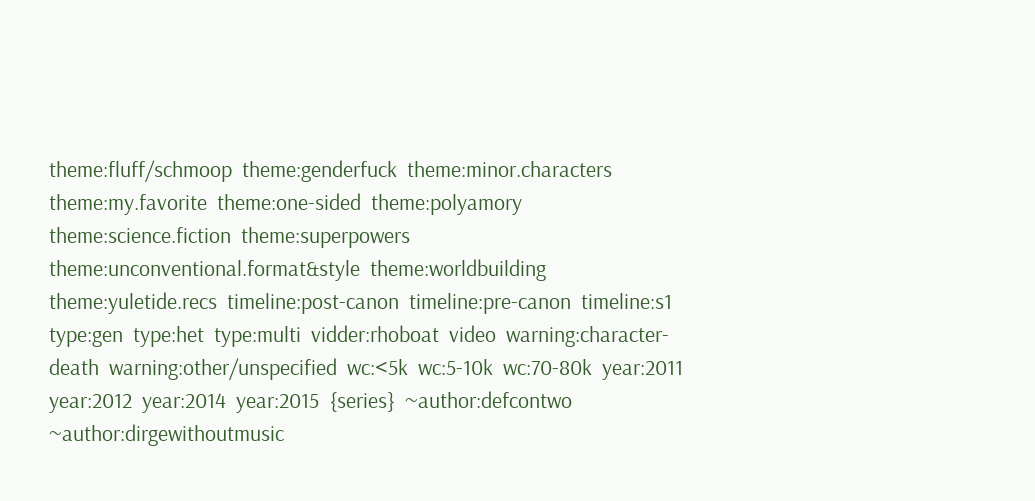theme:fluff/schmoop  theme:genderfuck  theme:minor.characters  theme:my.favorite  theme:one-sided  theme:polyamory  theme:science.fiction  theme:superpowers  theme:unconventional.format&style  theme:worldbuilding  theme:yuletide.recs  timeline:post-canon  timeline:pre-canon  timeline:s1  type:gen  type:het  type:multi  vidder:rhoboat  video  warning:character-death  warning:other/unspecified  wc:<5k  wc:5-10k  wc:70-80k  year:2011  year:2012  year:2014  year:2015  {series}  ~author:defcontwo  ~author:dirgewithoutmusic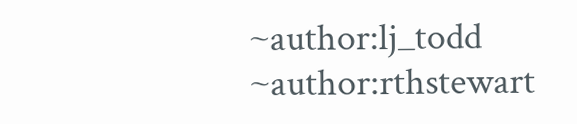~author:lj_todd  ~author:rthstewart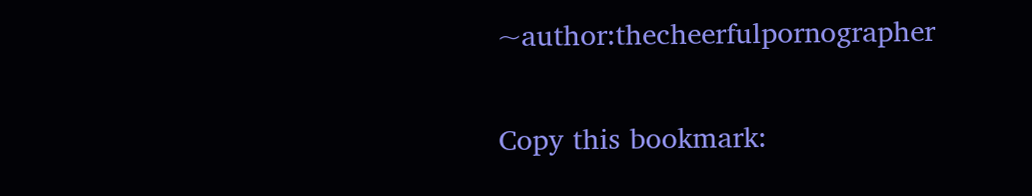~author:thecheerfulpornographer

Copy this bookmark: